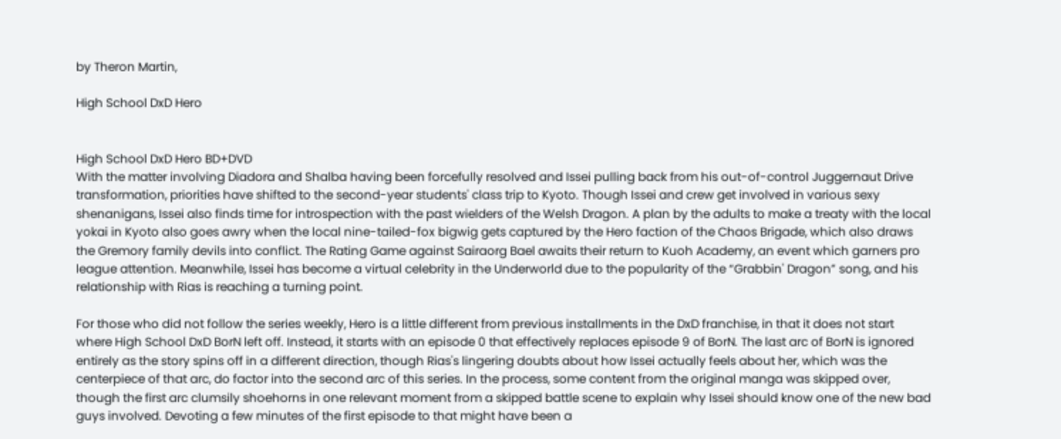by Theron Martin,

High School DxD Hero


High School DxD Hero BD+DVD
With the matter involving Diadora and Shalba having been forcefully resolved and Issei pulling back from his out-of-control Juggernaut Drive transformation, priorities have shifted to the second-year students' class trip to Kyoto. Though Issei and crew get involved in various sexy shenanigans, Issei also finds time for introspection with the past wielders of the Welsh Dragon. A plan by the adults to make a treaty with the local yokai in Kyoto also goes awry when the local nine-tailed-fox bigwig gets captured by the Hero faction of the Chaos Brigade, which also draws the Gremory family devils into conflict. The Rating Game against Sairaorg Bael awaits their return to Kuoh Academy, an event which garners pro league attention. Meanwhile, Issei has become a virtual celebrity in the Underworld due to the popularity of the “Grabbin' Dragon” song, and his relationship with Rias is reaching a turning point.

For those who did not follow the series weekly, Hero is a little different from previous installments in the DxD franchise, in that it does not start where High School DxD BorN left off. Instead, it starts with an episode 0 that effectively replaces episode 9 of BorN. The last arc of BorN is ignored entirely as the story spins off in a different direction, though Rias's lingering doubts about how Issei actually feels about her, which was the centerpiece of that arc, do factor into the second arc of this series. In the process, some content from the original manga was skipped over, though the first arc clumsily shoehorns in one relevant moment from a skipped battle scene to explain why Issei should know one of the new bad guys involved. Devoting a few minutes of the first episode to that might have been a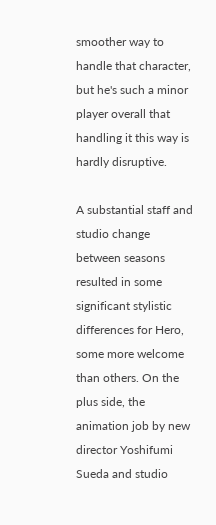smoother way to handle that character, but he's such a minor player overall that handling it this way is hardly disruptive.

A substantial staff and studio change between seasons resulted in some significant stylistic differences for Hero, some more welcome than others. On the plus side, the animation job by new director Yoshifumi Sueda and studio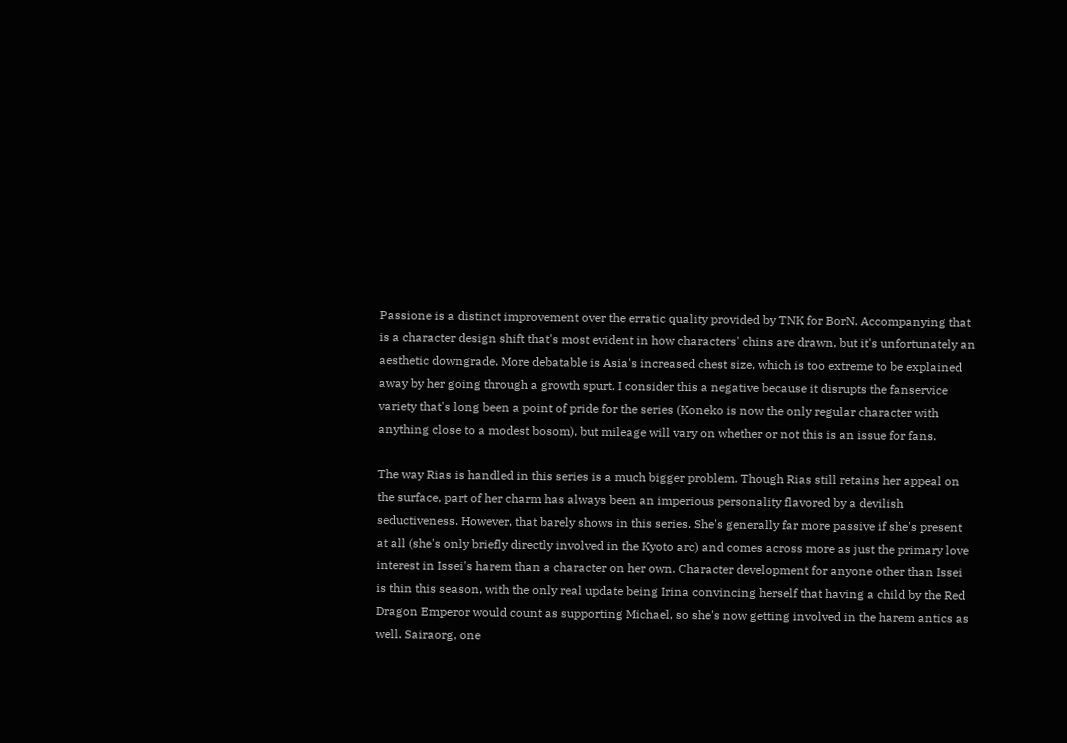Passione is a distinct improvement over the erratic quality provided by TNK for BorN. Accompanying that is a character design shift that's most evident in how characters' chins are drawn, but it's unfortunately an aesthetic downgrade. More debatable is Asia's increased chest size, which is too extreme to be explained away by her going through a growth spurt. I consider this a negative because it disrupts the fanservice variety that's long been a point of pride for the series (Koneko is now the only regular character with anything close to a modest bosom), but mileage will vary on whether or not this is an issue for fans.

The way Rias is handled in this series is a much bigger problem. Though Rias still retains her appeal on the surface, part of her charm has always been an imperious personality flavored by a devilish seductiveness. However, that barely shows in this series. She's generally far more passive if she's present at all (she's only briefly directly involved in the Kyoto arc) and comes across more as just the primary love interest in Issei's harem than a character on her own. Character development for anyone other than Issei is thin this season, with the only real update being Irina convincing herself that having a child by the Red Dragon Emperor would count as supporting Michael, so she's now getting involved in the harem antics as well. Sairaorg, one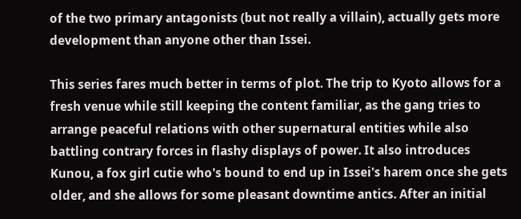of the two primary antagonists (but not really a villain), actually gets more development than anyone other than Issei.

This series fares much better in terms of plot. The trip to Kyoto allows for a fresh venue while still keeping the content familiar, as the gang tries to arrange peaceful relations with other supernatural entities while also battling contrary forces in flashy displays of power. It also introduces Kunou, a fox girl cutie who's bound to end up in Issei's harem once she gets older, and she allows for some pleasant downtime antics. After an initial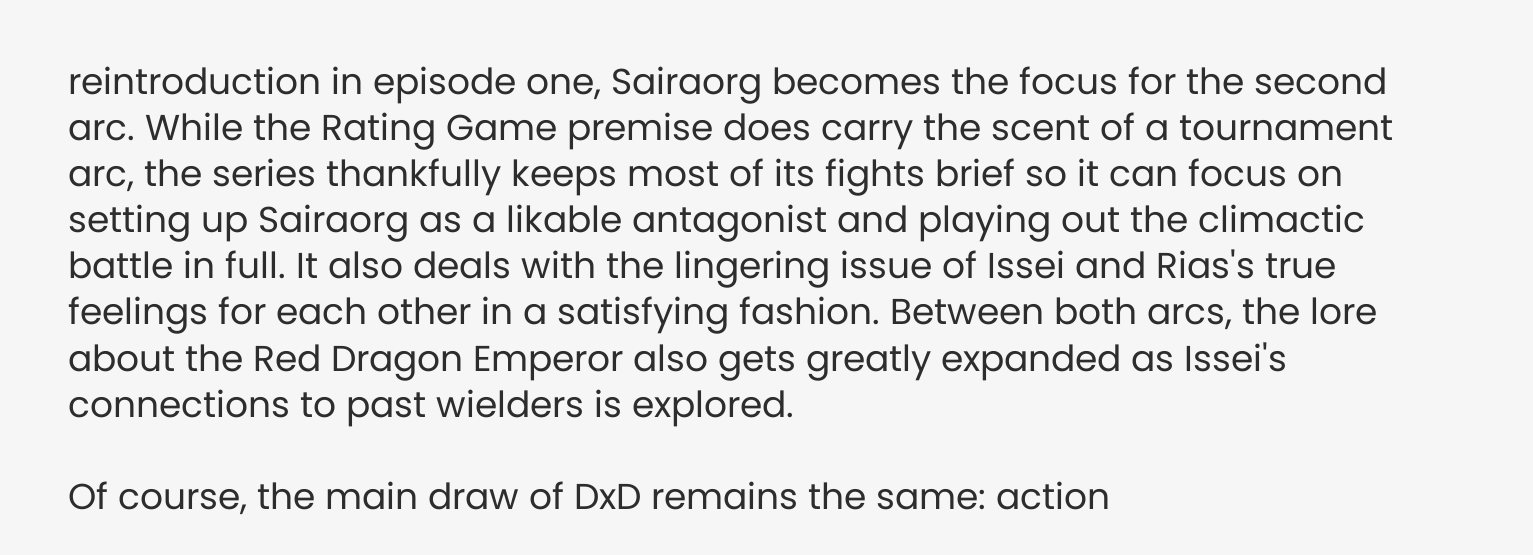reintroduction in episode one, Sairaorg becomes the focus for the second arc. While the Rating Game premise does carry the scent of a tournament arc, the series thankfully keeps most of its fights brief so it can focus on setting up Sairaorg as a likable antagonist and playing out the climactic battle in full. It also deals with the lingering issue of Issei and Rias's true feelings for each other in a satisfying fashion. Between both arcs, the lore about the Red Dragon Emperor also gets greatly expanded as Issei's connections to past wielders is explored.

Of course, the main draw of DxD remains the same: action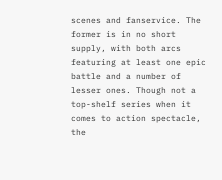scenes and fanservice. The former is in no short supply, with both arcs featuring at least one epic battle and a number of lesser ones. Though not a top-shelf series when it comes to action spectacle, the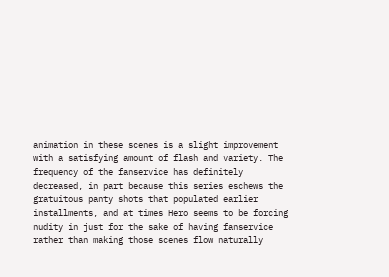animation in these scenes is a slight improvement with a satisfying amount of flash and variety. The frequency of the fanservice has definitely decreased, in part because this series eschews the gratuitous panty shots that populated earlier installments, and at times Hero seems to be forcing nudity in just for the sake of having fanservice rather than making those scenes flow naturally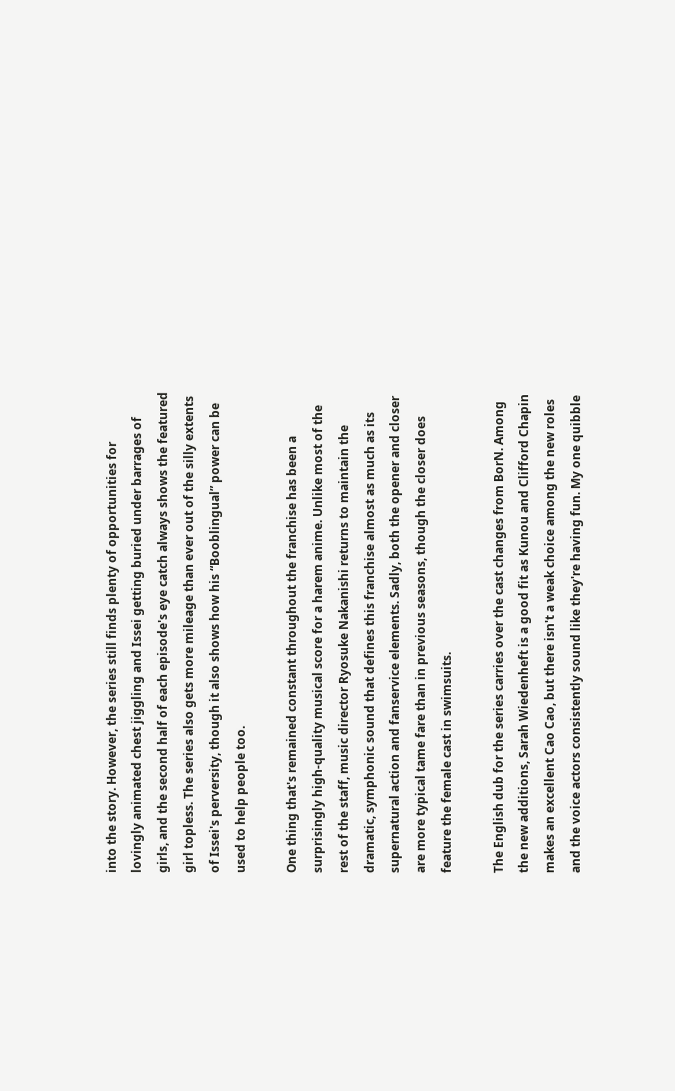into the story. However, the series still finds plenty of opportunities for lovingly animated chest jiggling and Issei getting buried under barrages of girls, and the second half of each episode's eye catch always shows the featured girl topless. The series also gets more mileage than ever out of the silly extents of Issei's perversity, though it also shows how his “Booblingual” power can be used to help people too.

One thing that's remained constant throughout the franchise has been a surprisingly high-quality musical score for a harem anime. Unlike most of the rest of the staff, music director Ryosuke Nakanishi returns to maintain the dramatic, symphonic sound that defines this franchise almost as much as its supernatural action and fanservice elements. Sadly, both the opener and closer are more typical tame fare than in previous seasons, though the closer does feature the female cast in swimsuits.

The English dub for the series carries over the cast changes from BorN. Among the new additions, Sarah Wiedenheft is a good fit as Kunou and Clifford Chapin makes an excellent Cao Cao, but there isn't a weak choice among the new roles and the voice actors consistently sound like they're having fun. My one quibble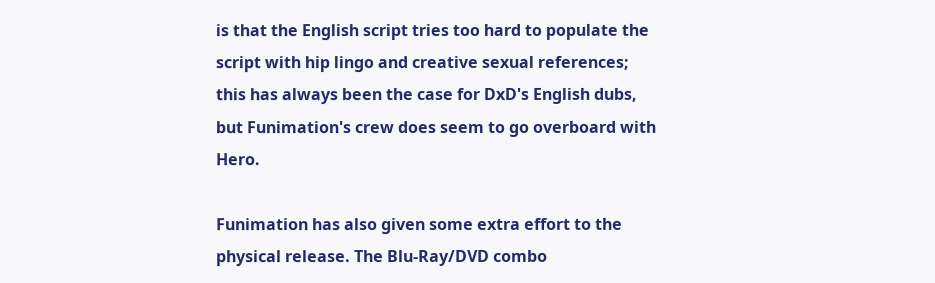is that the English script tries too hard to populate the script with hip lingo and creative sexual references; this has always been the case for DxD's English dubs, but Funimation's crew does seem to go overboard with Hero.

Funimation has also given some extra effort to the physical release. The Blu-Ray/DVD combo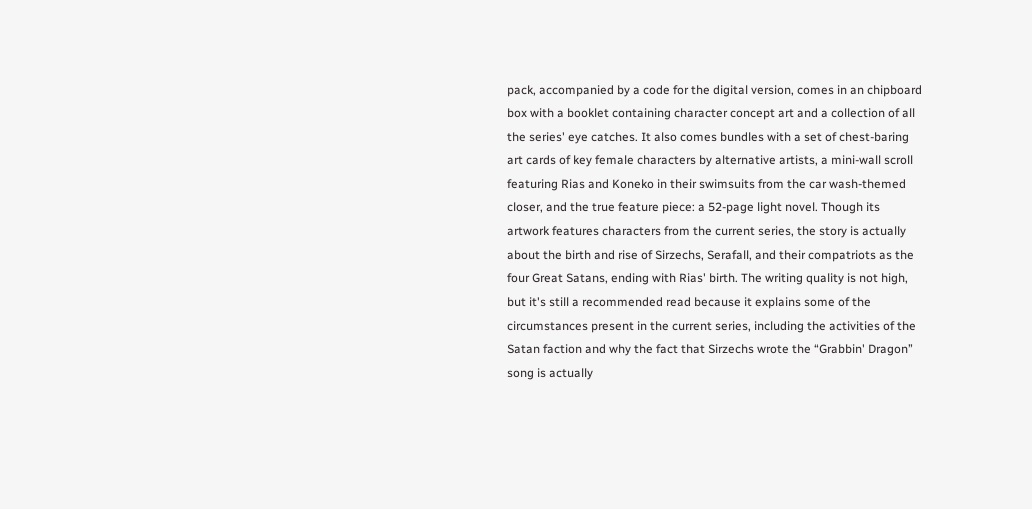pack, accompanied by a code for the digital version, comes in an chipboard box with a booklet containing character concept art and a collection of all the series' eye catches. It also comes bundles with a set of chest-baring art cards of key female characters by alternative artists, a mini-wall scroll featuring Rias and Koneko in their swimsuits from the car wash-themed closer, and the true feature piece: a 52-page light novel. Though its artwork features characters from the current series, the story is actually about the birth and rise of Sirzechs, Serafall, and their compatriots as the four Great Satans, ending with Rias' birth. The writing quality is not high, but it's still a recommended read because it explains some of the circumstances present in the current series, including the activities of the Satan faction and why the fact that Sirzechs wrote the “Grabbin' Dragon” song is actually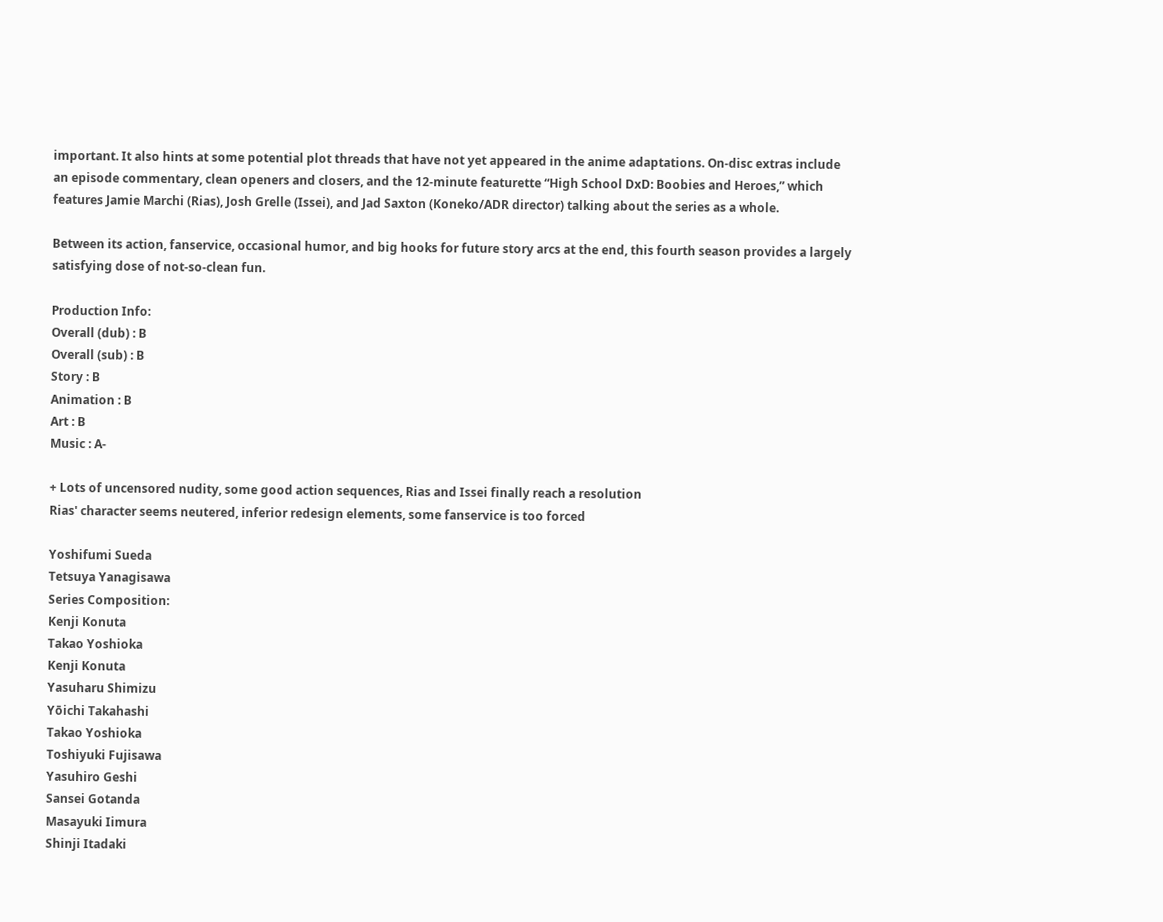important. It also hints at some potential plot threads that have not yet appeared in the anime adaptations. On-disc extras include an episode commentary, clean openers and closers, and the 12-minute featurette “High School DxD: Boobies and Heroes,” which features Jamie Marchi (Rias), Josh Grelle (Issei), and Jad Saxton (Koneko/ADR director) talking about the series as a whole.

Between its action, fanservice, occasional humor, and big hooks for future story arcs at the end, this fourth season provides a largely satisfying dose of not-so-clean fun.

Production Info:
Overall (dub) : B
Overall (sub) : B
Story : B
Animation : B
Art : B
Music : A-

+ Lots of uncensored nudity, some good action sequences, Rias and Issei finally reach a resolution
Rias' character seems neutered, inferior redesign elements, some fanservice is too forced

Yoshifumi Sueda
Tetsuya Yanagisawa
Series Composition:
Kenji Konuta
Takao Yoshioka
Kenji Konuta
Yasuharu Shimizu
Yōichi Takahashi
Takao Yoshioka
Toshiyuki Fujisawa
Yasuhiro Geshi
Sansei Gotanda
Masayuki Iimura
Shinji Itadaki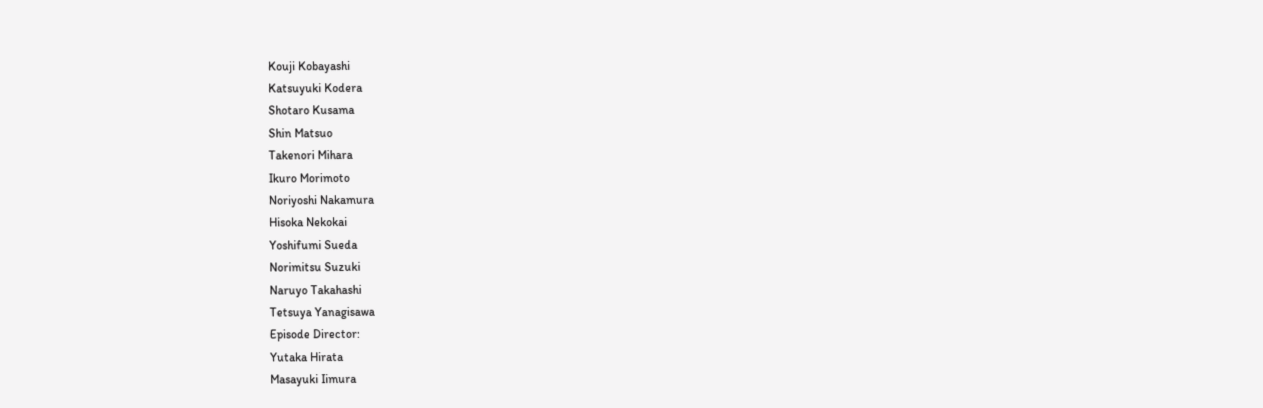Kouji Kobayashi
Katsuyuki Kodera
Shotaro Kusama
Shin Matsuo
Takenori Mihara
Ikuro Morimoto
Noriyoshi Nakamura
Hisoka Nekokai
Yoshifumi Sueda
Norimitsu Suzuki
Naruyo Takahashi
Tetsuya Yanagisawa
Episode Director:
Yutaka Hirata
Masayuki Iimura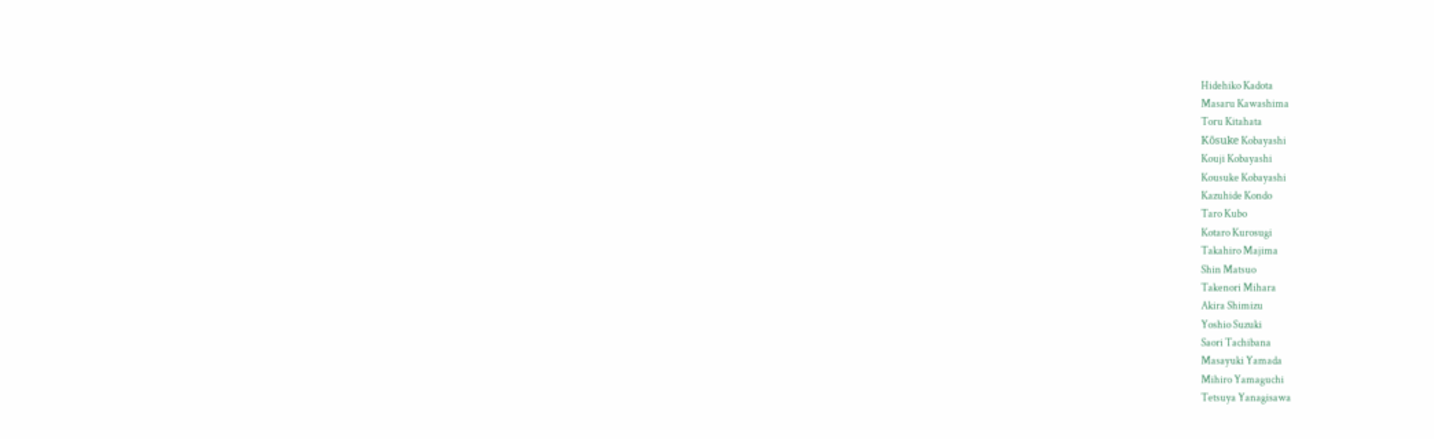Hidehiko Kadota
Masaru Kawashima
Toru Kitahata
Kōsuke Kobayashi
Kouji Kobayashi
Kousuke Kobayashi
Kazuhide Kondo
Taro Kubo
Kotaro Kurosugi
Takahiro Majima
Shin Matsuo
Takenori Mihara
Akira Shimizu
Yoshio Suzuki
Saori Tachibana
Masayuki Yamada
Mihiro Yamaguchi
Tetsuya Yanagisawa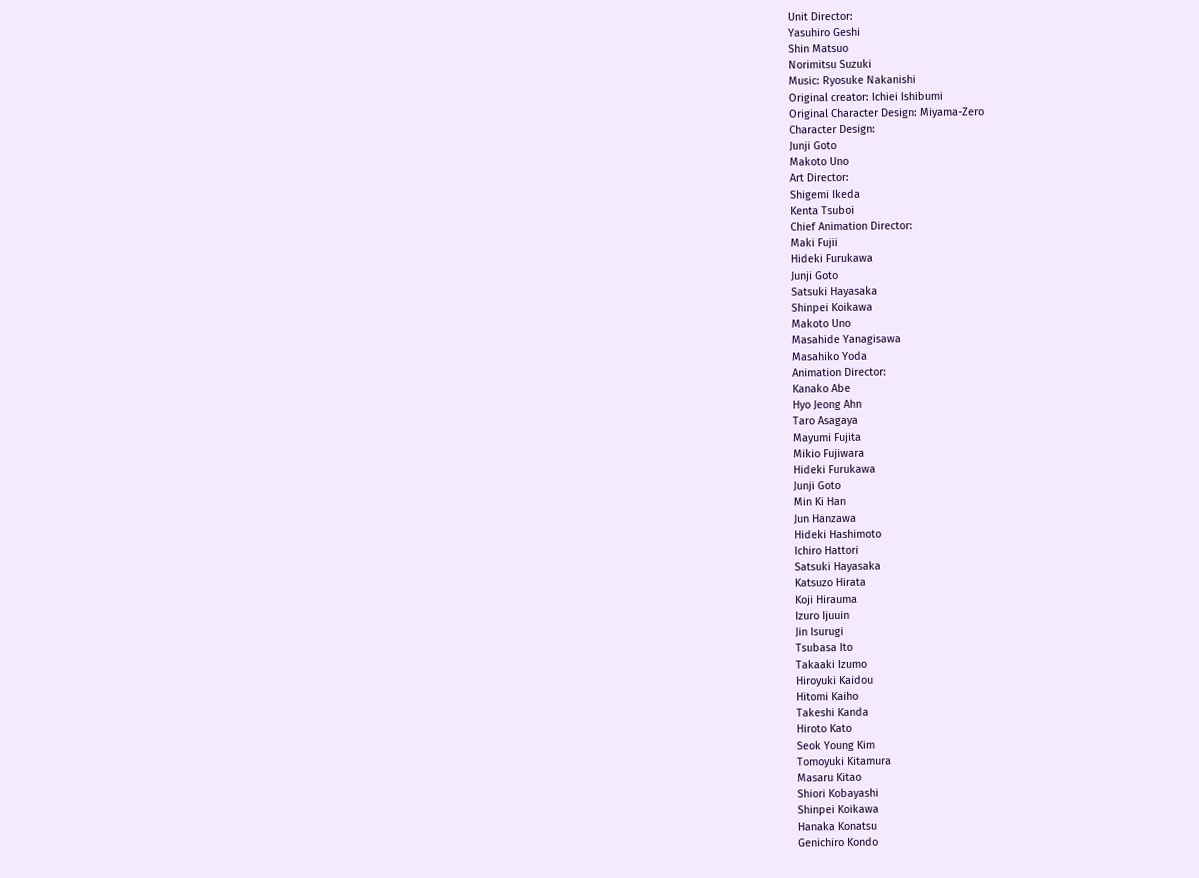Unit Director:
Yasuhiro Geshi
Shin Matsuo
Norimitsu Suzuki
Music: Ryosuke Nakanishi
Original creator: Ichiei Ishibumi
Original Character Design: Miyama-Zero
Character Design:
Junji Goto
Makoto Uno
Art Director:
Shigemi Ikeda
Kenta Tsuboi
Chief Animation Director:
Maki Fujii
Hideki Furukawa
Junji Goto
Satsuki Hayasaka
Shinpei Koikawa
Makoto Uno
Masahide Yanagisawa
Masahiko Yoda
Animation Director:
Kanako Abe
Hyo Jeong Ahn
Taro Asagaya
Mayumi Fujita
Mikio Fujiwara
Hideki Furukawa
Junji Goto
Min Ki Han
Jun Hanzawa
Hideki Hashimoto
Ichiro Hattori
Satsuki Hayasaka
Katsuzo Hirata
Koji Hirauma
Izuro Ijuuin
Jin Isurugi
Tsubasa Ito
Takaaki Izumo
Hiroyuki Kaidou
Hitomi Kaiho
Takeshi Kanda
Hiroto Kato
Seok Young Kim
Tomoyuki Kitamura
Masaru Kitao
Shiori Kobayashi
Shinpei Koikawa
Hanaka Konatsu
Genichiro Kondo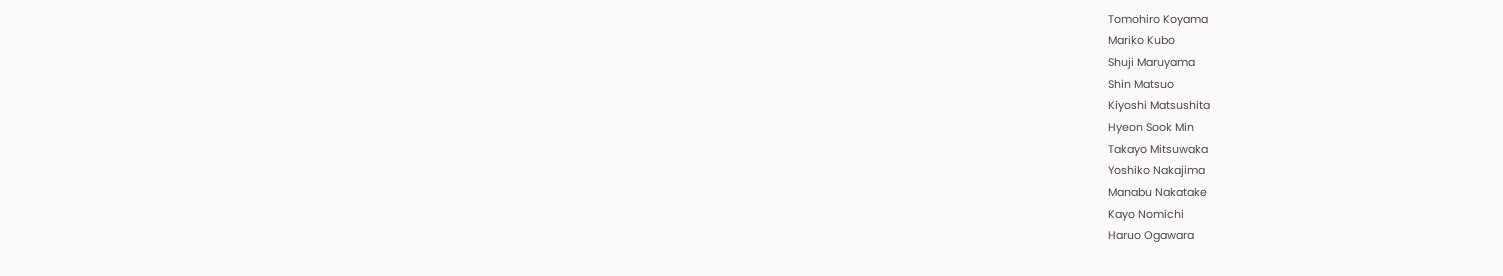Tomohiro Koyama
Mariko Kubo
Shuji Maruyama
Shin Matsuo
Kiyoshi Matsushita
Hyeon Sook Min
Takayo Mitsuwaka
Yoshiko Nakajima
Manabu Nakatake
Kayo Nomichi
Haruo Ogawara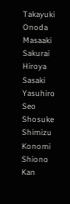Takayuki Onoda
Masaaki Sakurai
Hiroya Sasaki
Yasuhiro Seo
Shosuke Shimizu
Konomi Shiono
Kan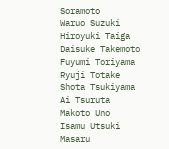Soramoto
Waruo Suzuki
Hiroyuki Taiga
Daisuke Takemoto
Fuyumi Toriyama
Ryuji Totake
Shota Tsukiyama
Ai Tsuruta
Makoto Uno
Isamu Utsuki
Masaru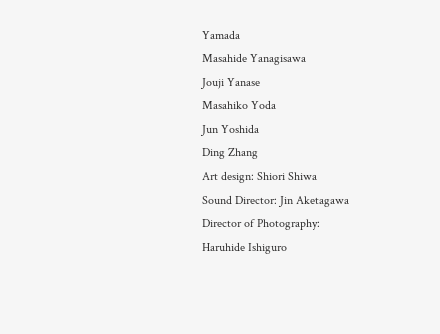Yamada
Masahide Yanagisawa
Jouji Yanase
Masahiko Yoda
Jun Yoshida
Ding Zhang
Art design: Shiori Shiwa
Sound Director: Jin Aketagawa
Director of Photography:
Haruhide Ishiguro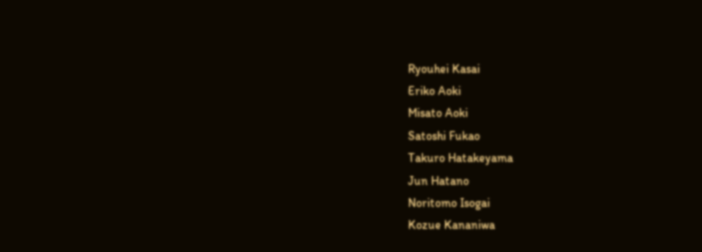Ryouhei Kasai
Eriko Aoki
Misato Aoki
Satoshi Fukao
Takuro Hatakeyama
Jun Hatano
Noritomo Isogai
Kozue Kananiwa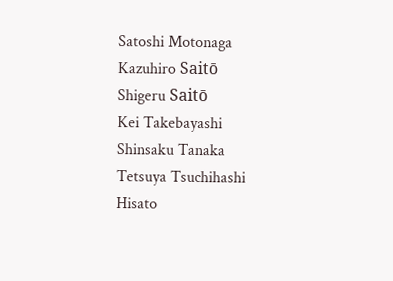Satoshi Motonaga
Kazuhiro Saitō
Shigeru Saitō
Kei Takebayashi
Shinsaku Tanaka
Tetsuya Tsuchihashi
Hisato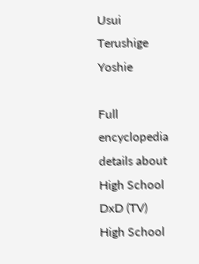Usui
Terushige Yoshie

Full encyclopedia details about
High School DxD (TV)
High School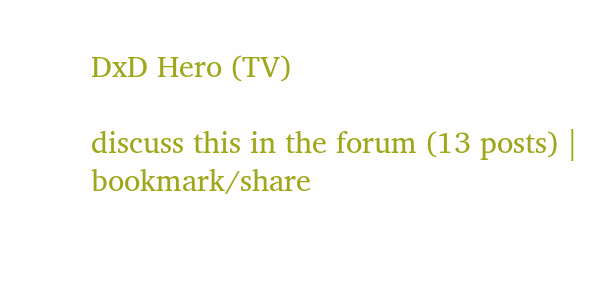DxD Hero (TV)

discuss this in the forum (13 posts) |
bookmark/share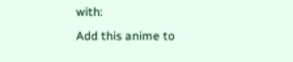with:
Add this anime to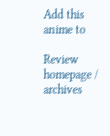Add this anime to

Review homepage / archives